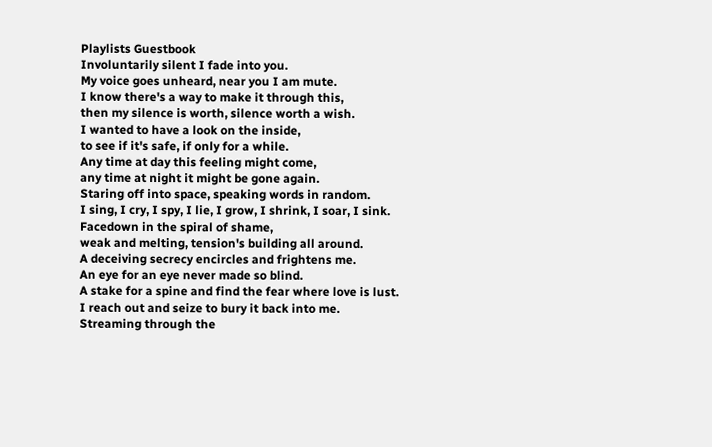Playlists Guestbook
Involuntarily silent I fade into you.
My voice goes unheard, near you I am mute.
I know there's a way to make it through this,
then my silence is worth, silence worth a wish.
I wanted to have a look on the inside,
to see if it's safe, if only for a while.
Any time at day this feeling might come,
any time at night it might be gone again.
Staring off into space, speaking words in random.
I sing, I cry, I spy, I lie, I grow, I shrink, I soar, I sink.
Facedown in the spiral of shame,
weak and melting, tension's building all around.
A deceiving secrecy encircles and frightens me.
An eye for an eye never made so blind.
A stake for a spine and find the fear where love is lust.
I reach out and seize to bury it back into me.
Streaming through the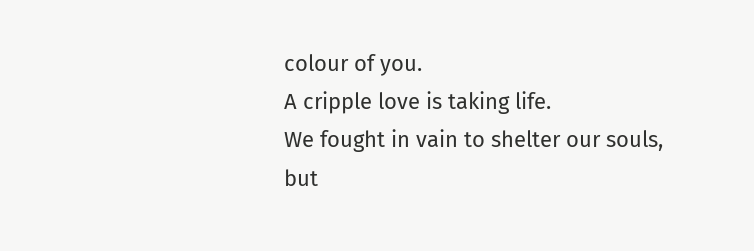colour of you.
A cripple love is taking life.
We fought in vain to shelter our souls,
but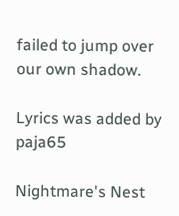failed to jump over our own shadow.

Lyrics was added by paja65

Nightmare's Nest